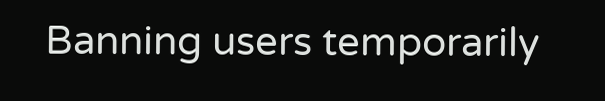Banning users temporarily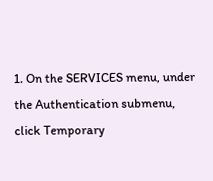1. On the SERVICES menu, under the Authentication submenu, click Temporary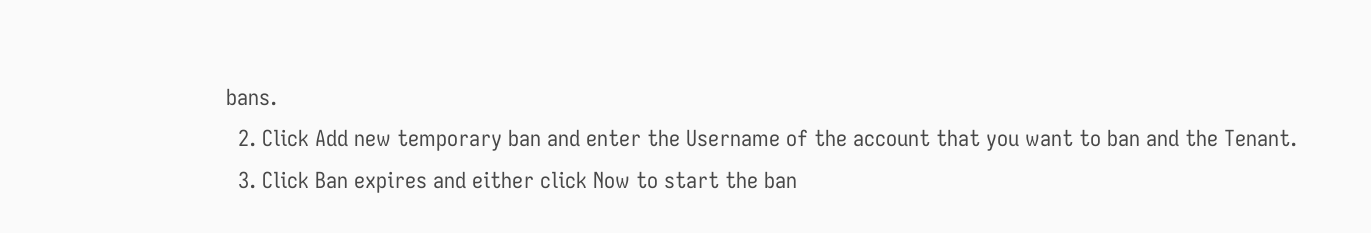bans.
  2. Click Add new temporary ban and enter the Username of the account that you want to ban and the Tenant.
  3. Click Ban expires and either click Now to start the ban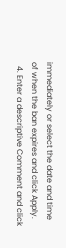immediately or select the date and time of when the ban expires and click Apply.
  4. Enter a descriptive Comment and click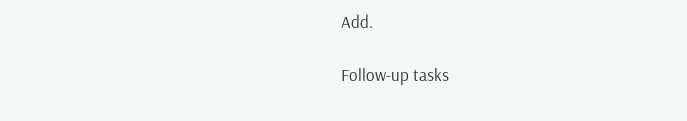Add.

Follow-up tasks